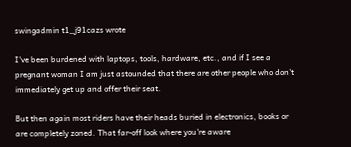swingadmin t1_j91cazs wrote

I've been burdened with laptops, tools, hardware, etc., and if I see a pregnant woman I am just astounded that there are other people who don't immediately get up and offer their seat.

But then again most riders have their heads buried in electronics, books or are completely zoned. That far-off look where you're aware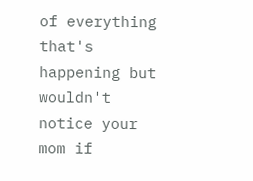of everything that's happening but wouldn't notice your mom if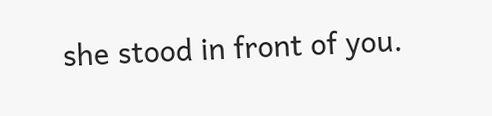she stood in front of you.